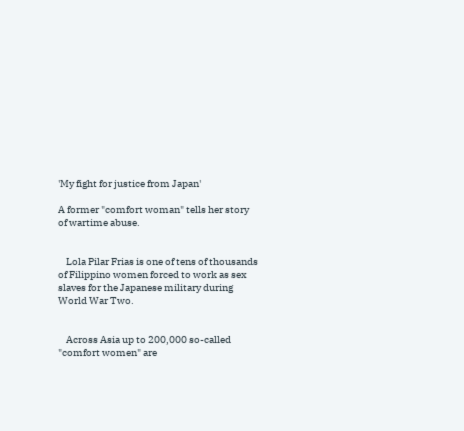'My fight for justice from Japan'

A former "comfort woman" tells her story of wartime abuse.


    Lola Pilar Frias is one of tens of thousands of Filippino women forced to work as sex slaves for the Japanese military during World War Two.


    Across Asia up to 200,000 so-called "comfort women" are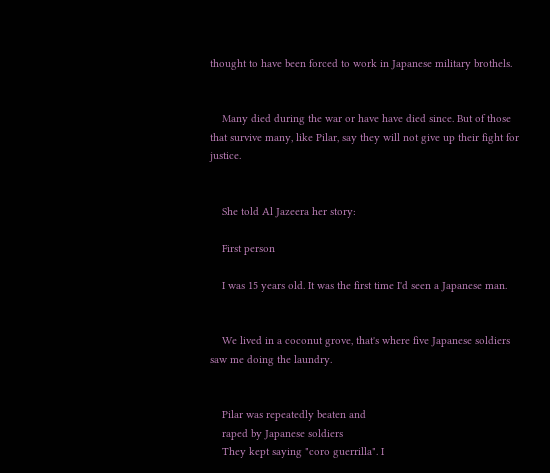thought to have been forced to work in Japanese military brothels.


    Many died during the war or have have died since. But of those that survive many, like Pilar, say they will not give up their fight for justice.


    She told Al Jazeera her story:

    First person

    I was 15 years old. It was the first time I'd seen a Japanese man.


    We lived in a coconut grove, that's where five Japanese soldiers saw me doing the laundry.


    Pilar was repeatedly beaten and
    raped by Japanese soldiers
    They kept saying "coro guerrilla". I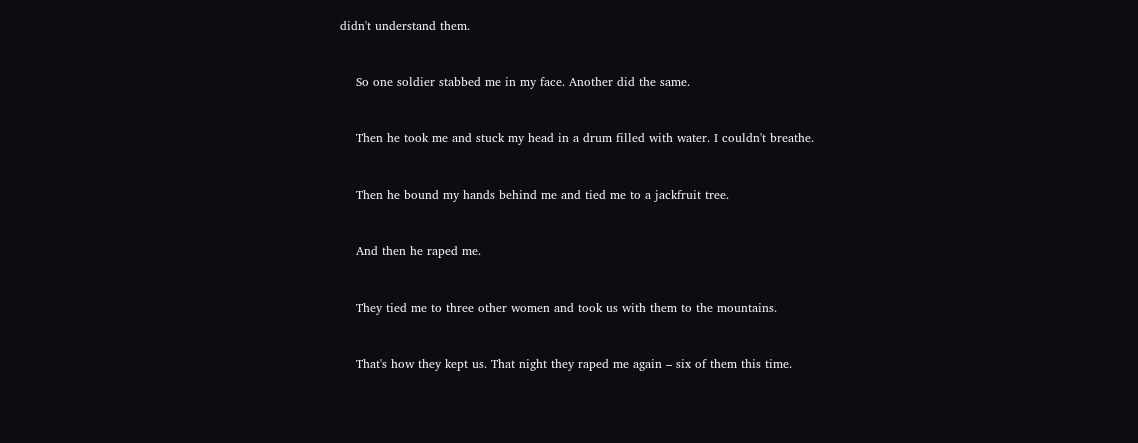didn't understand them.


    So one soldier stabbed me in my face. Another did the same.


    Then he took me and stuck my head in a drum filled with water. I couldn't breathe.


    Then he bound my hands behind me and tied me to a jackfruit tree.


    And then he raped me.


    They tied me to three other women and took us with them to the mountains.


    That's how they kept us. That night they raped me again – six of them this time.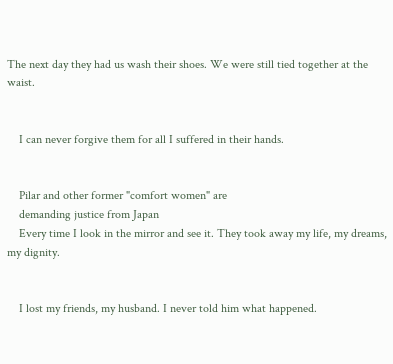The next day they had us wash their shoes. We were still tied together at the waist.


    I can never forgive them for all I suffered in their hands.


    Pilar and other former "comfort women" are
    demanding justice from Japan
    Every time I look in the mirror and see it. They took away my life, my dreams, my dignity.


    I lost my friends, my husband. I never told him what happened.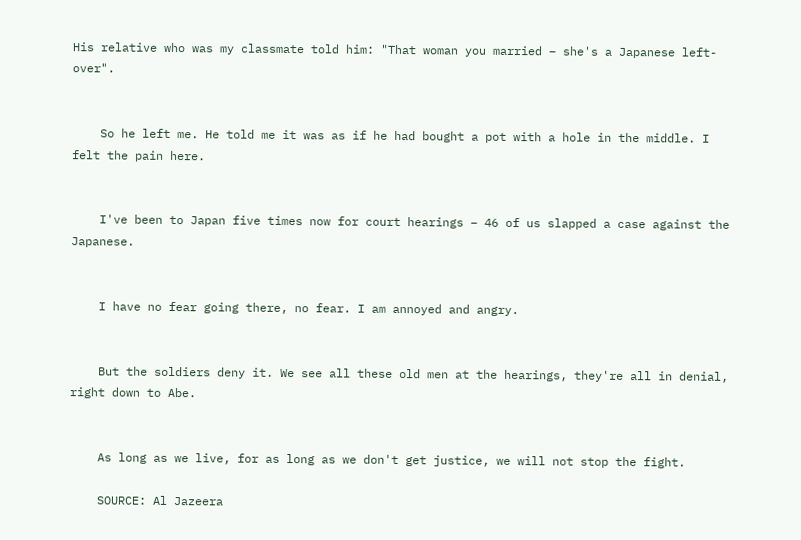His relative who was my classmate told him: "That woman you married – she's a Japanese left-over".


    So he left me. He told me it was as if he had bought a pot with a hole in the middle. I felt the pain here.


    I've been to Japan five times now for court hearings – 46 of us slapped a case against the Japanese.


    I have no fear going there, no fear. I am annoyed and angry.


    But the soldiers deny it. We see all these old men at the hearings, they're all in denial, right down to Abe.


    As long as we live, for as long as we don't get justice, we will not stop the fight.

    SOURCE: Al Jazeera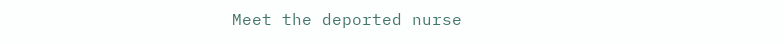Meet the deported nurse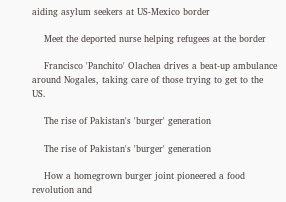aiding asylum seekers at US-Mexico border

    Meet the deported nurse helping refugees at the border

    Francisco 'Panchito' Olachea drives a beat-up ambulance around Nogales, taking care of those trying to get to the US.

    The rise of Pakistan's 'burger' generation

    The rise of Pakistan's 'burger' generation

    How a homegrown burger joint pioneered a food revolution and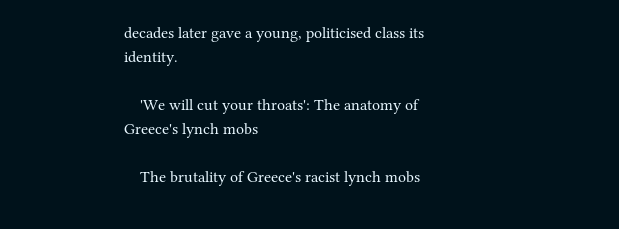decades later gave a young, politicised class its identity.

    'We will cut your throats': The anatomy of Greece's lynch mobs

    The brutality of Greece's racist lynch mobs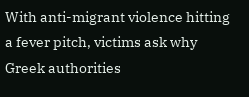With anti-migrant violence hitting a fever pitch, victims ask why Greek authorities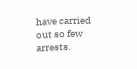have carried out so few arrests.